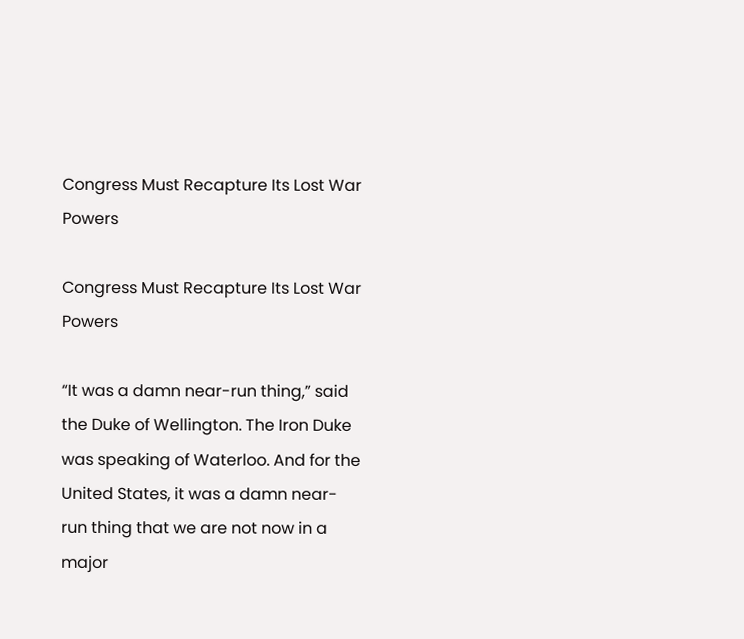Congress Must Recapture Its Lost War Powers

Congress Must Recapture Its Lost War Powers

“It was a damn near-run thing,” said the Duke of Wellington. The Iron Duke was speaking of Waterloo. And for the United States, it was a damn near-run thing that we are not now in a major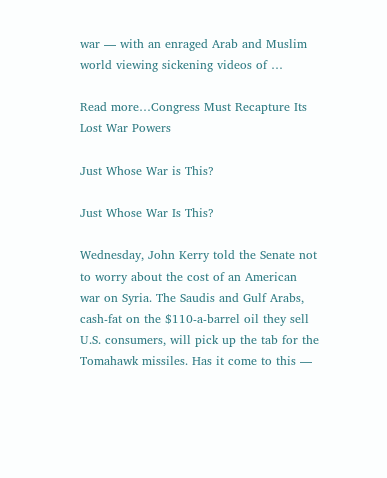war — with an enraged Arab and Muslim world viewing sickening videos of …

Read more…Congress Must Recapture Its Lost War Powers

Just Whose War is This?

Just Whose War Is This?

Wednesday, John Kerry told the Senate not to worry about the cost of an American war on Syria. The Saudis and Gulf Arabs, cash-fat on the $110-a-barrel oil they sell U.S. consumers, will pick up the tab for the Tomahawk missiles. Has it come to this —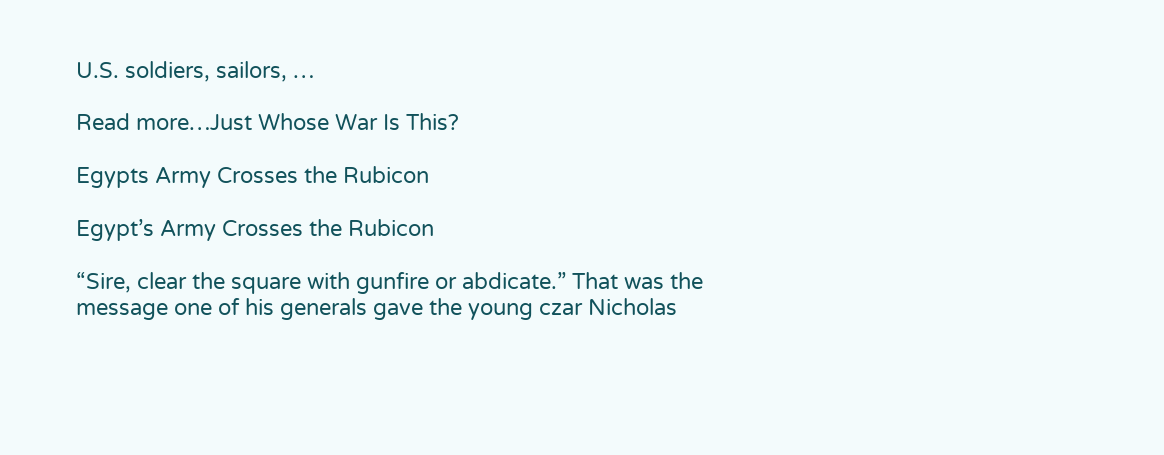U.S. soldiers, sailors, …

Read more…Just Whose War Is This?

Egypts Army Crosses the Rubicon

Egypt’s Army Crosses the Rubicon

“Sire, clear the square with gunfire or abdicate.” That was the message one of his generals gave the young czar Nicholas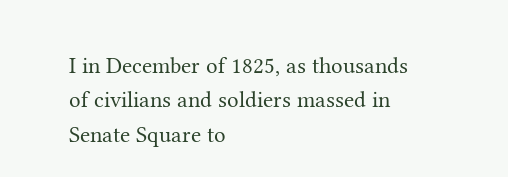I in December of 1825, as thousands of civilians and soldiers massed in Senate Square to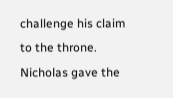challenge his claim to the throne. Nicholas gave the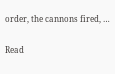order, the cannons fired, …

Read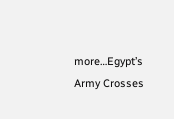more…Egypt’s Army Crosses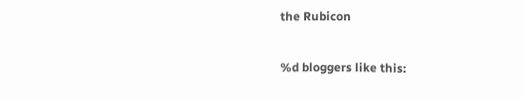the Rubicon

%d bloggers like this: